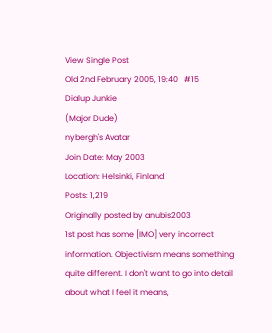View Single Post
Old 2nd February 2005, 19:40   #15
Dialup Junkie
(Major Dude)
nybergh's Avatar
Join Date: May 2003
Location: Helsinki, Finland
Posts: 1,219
Originally posted by anubis2003
1st post has some [IMO] very incorrect information. Objectivism means something quite different. I don't want to go into detail about what I feel it means,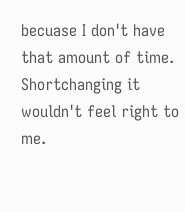becuase I don't have that amount of time. Shortchanging it wouldn't feel right to me.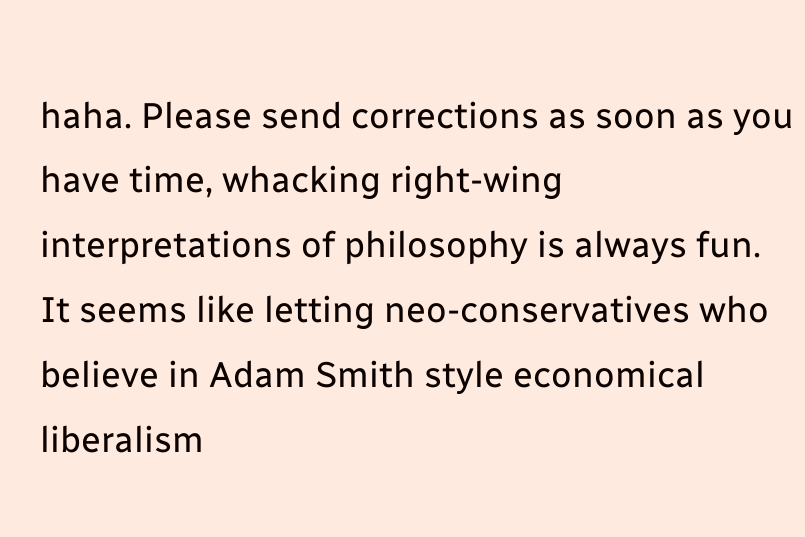haha. Please send corrections as soon as you have time, whacking right-wing interpretations of philosophy is always fun. It seems like letting neo-conservatives who believe in Adam Smith style economical liberalism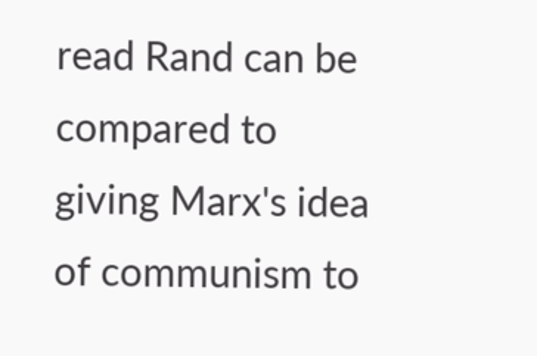read Rand can be compared to giving Marx's idea of communism to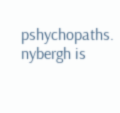pshychopaths.
nybergh is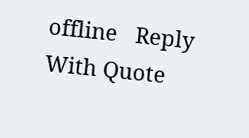offline   Reply With Quote